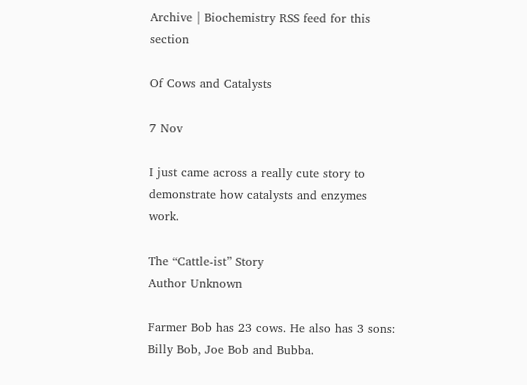Archive | Biochemistry RSS feed for this section

Of Cows and Catalysts

7 Nov

I just came across a really cute story to demonstrate how catalysts and enzymes work.

The “Cattle-ist” Story
Author Unknown

Farmer Bob has 23 cows. He also has 3 sons: Billy Bob, Joe Bob and Bubba.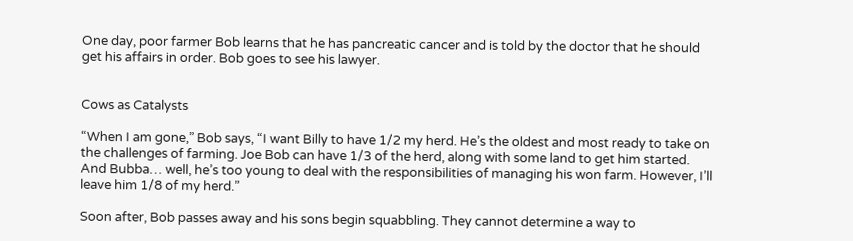One day, poor farmer Bob learns that he has pancreatic cancer and is told by the doctor that he should get his affairs in order. Bob goes to see his lawyer.


Cows as Catalysts

“When I am gone,” Bob says, “I want Billy to have 1/2 my herd. He’s the oldest and most ready to take on the challenges of farming. Joe Bob can have 1/3 of the herd, along with some land to get him started. And Bubba… well, he’s too young to deal with the responsibilities of managing his won farm. However, I’ll leave him 1/8 of my herd.”

Soon after, Bob passes away and his sons begin squabbling. They cannot determine a way to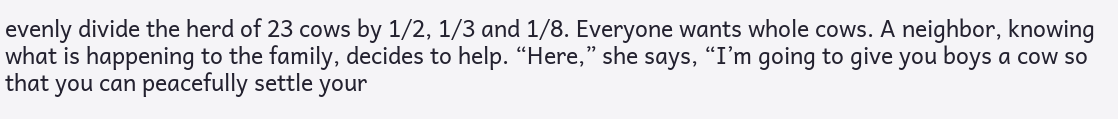evenly divide the herd of 23 cows by 1/2, 1/3 and 1/8. Everyone wants whole cows. A neighbor, knowing what is happening to the family, decides to help. “Here,” she says, “I’m going to give you boys a cow so that you can peacefully settle your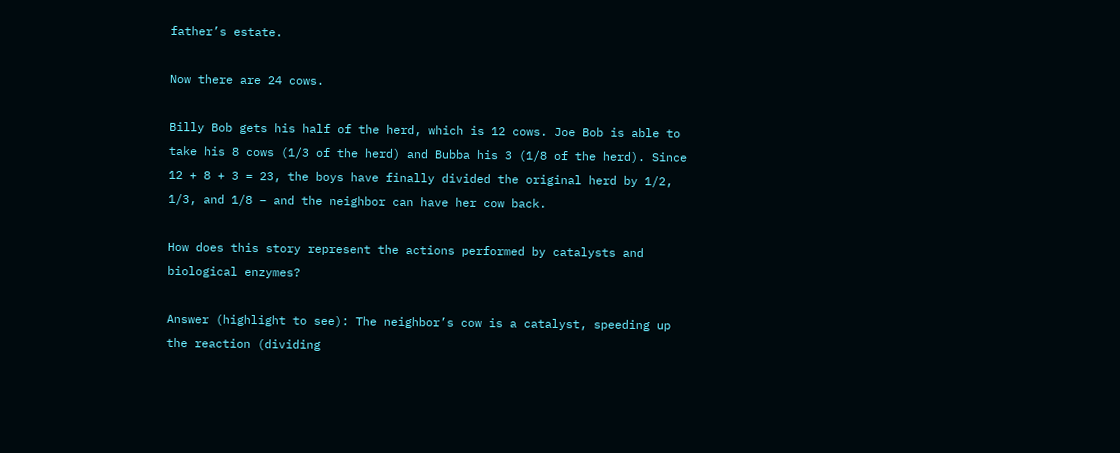father’s estate.

Now there are 24 cows.

Billy Bob gets his half of the herd, which is 12 cows. Joe Bob is able to take his 8 cows (1/3 of the herd) and Bubba his 3 (1/8 of the herd). Since 12 + 8 + 3 = 23, the boys have finally divided the original herd by 1/2, 1/3, and 1/8 – and the neighbor can have her cow back.

How does this story represent the actions performed by catalysts and biological enzymes?

Answer (highlight to see): The neighbor’s cow is a catalyst, speeding up the reaction (dividing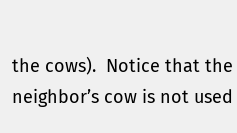the cows).  Notice that the neighbor’s cow is not used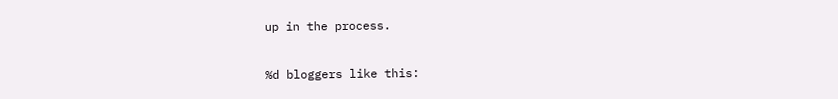up in the process.

%d bloggers like this: